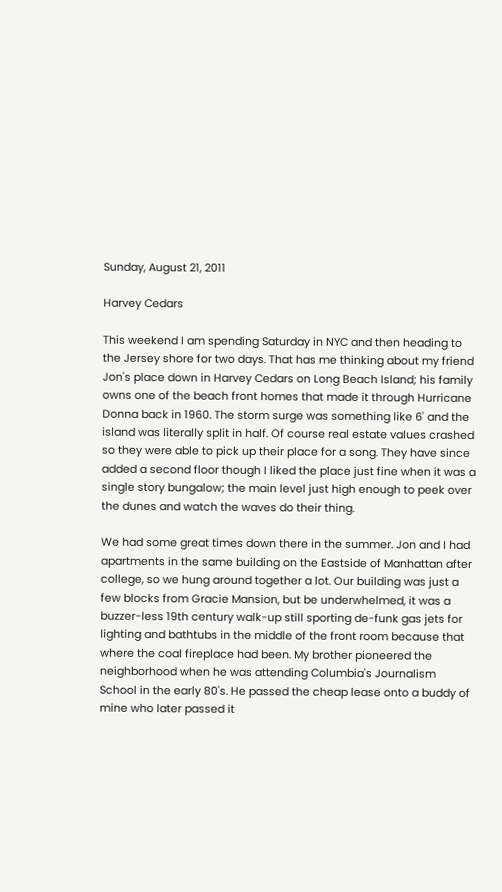Sunday, August 21, 2011

Harvey Cedars

This weekend I am spending Saturday in NYC and then heading to the Jersey shore for two days. That has me thinking about my friend Jon's place down in Harvey Cedars on Long Beach Island; his family owns one of the beach front homes that made it through Hurricane Donna back in 1960. The storm surge was something like 6' and the island was literally split in half. Of course real estate values crashed so they were able to pick up their place for a song. They have since added a second floor though I liked the place just fine when it was a single story bungalow; the main level just high enough to peek over the dunes and watch the waves do their thing.

We had some great times down there in the summer. Jon and I had apartments in the same building on the Eastside of Manhattan after college, so we hung around together a lot. Our building was just a few blocks from Gracie Mansion, but be underwhelmed, it was a buzzer-less 19th century walk-up still sporting de-funk gas jets for lighting and bathtubs in the middle of the front room because that where the coal fireplace had been. My brother pioneered the neighborhood when he was attending Columbia's Journalism School in the early 80's. He passed the cheap lease onto a buddy of mine who later passed it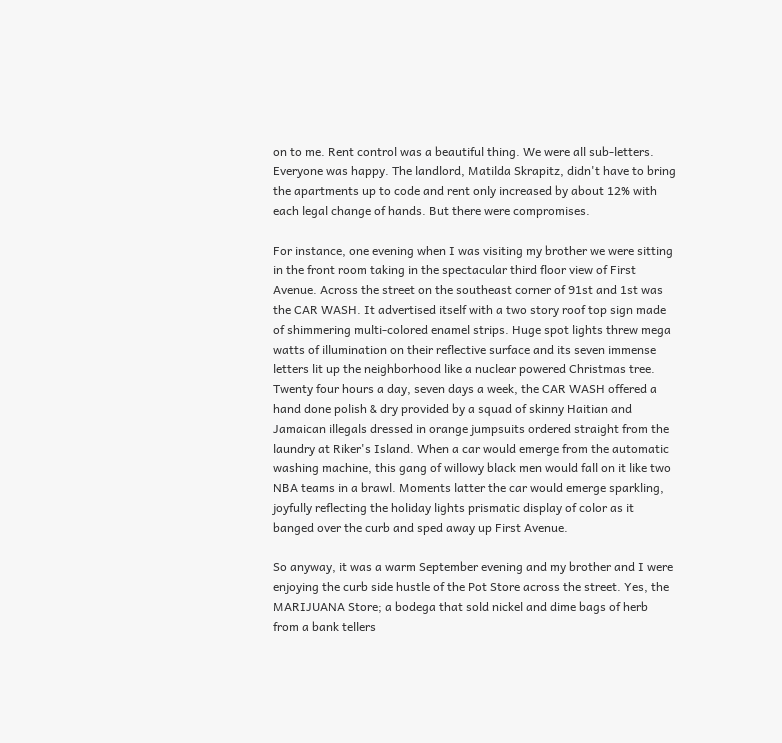on to me. Rent control was a beautiful thing. We were all sub-letters. Everyone was happy. The landlord, Matilda Skrapitz, didn't have to bring the apartments up to code and rent only increased by about 12% with each legal change of hands. But there were compromises.

For instance, one evening when I was visiting my brother we were sitting in the front room taking in the spectacular third floor view of First Avenue. Across the street on the southeast corner of 91st and 1st was the CAR WASH. It advertised itself with a two story roof top sign made of shimmering multi-colored enamel strips. Huge spot lights threw mega watts of illumination on their reflective surface and its seven immense letters lit up the neighborhood like a nuclear powered Christmas tree. Twenty four hours a day, seven days a week, the CAR WASH offered a hand done polish & dry provided by a squad of skinny Haitian and Jamaican illegals dressed in orange jumpsuits ordered straight from the laundry at Riker's Island. When a car would emerge from the automatic washing machine, this gang of willowy black men would fall on it like two NBA teams in a brawl. Moments latter the car would emerge sparkling, joyfully reflecting the holiday lights prismatic display of color as it banged over the curb and sped away up First Avenue.

So anyway, it was a warm September evening and my brother and I were enjoying the curb side hustle of the Pot Store across the street. Yes, the MARIJUANA Store; a bodega that sold nickel and dime bags of herb from a bank tellers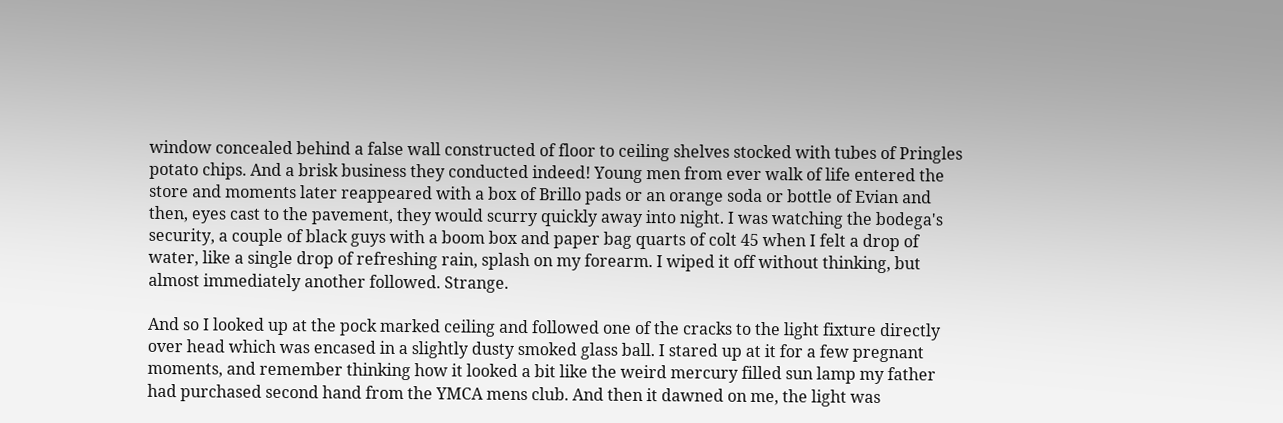window concealed behind a false wall constructed of floor to ceiling shelves stocked with tubes of Pringles potato chips. And a brisk business they conducted indeed! Young men from ever walk of life entered the store and moments later reappeared with a box of Brillo pads or an orange soda or bottle of Evian and then, eyes cast to the pavement, they would scurry quickly away into night. I was watching the bodega's security, a couple of black guys with a boom box and paper bag quarts of colt 45 when I felt a drop of water, like a single drop of refreshing rain, splash on my forearm. I wiped it off without thinking, but almost immediately another followed. Strange.

And so I looked up at the pock marked ceiling and followed one of the cracks to the light fixture directly over head which was encased in a slightly dusty smoked glass ball. I stared up at it for a few pregnant moments, and remember thinking how it looked a bit like the weird mercury filled sun lamp my father had purchased second hand from the YMCA mens club. And then it dawned on me, the light was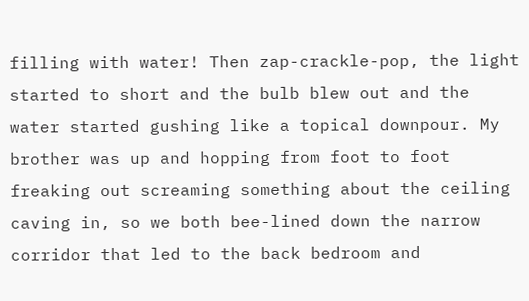filling with water! Then zap-crackle-pop, the light started to short and the bulb blew out and the water started gushing like a topical downpour. My brother was up and hopping from foot to foot freaking out screaming something about the ceiling caving in, so we both bee-lined down the narrow corridor that led to the back bedroom and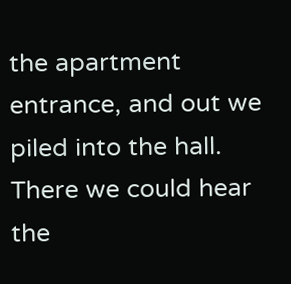the apartment entrance, and out we piled into the hall. There we could hear the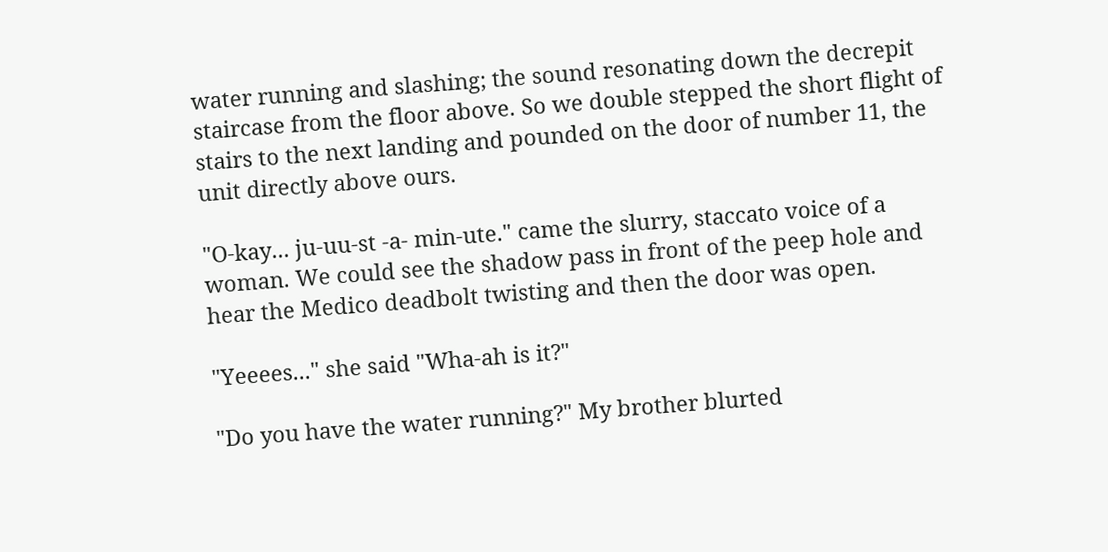water running and slashing; the sound resonating down the decrepit staircase from the floor above. So we double stepped the short flight of stairs to the next landing and pounded on the door of number 11, the unit directly above ours.

"O-kay... ju-uu-st -a- min-ute." came the slurry, staccato voice of a woman. We could see the shadow pass in front of the peep hole and hear the Medico deadbolt twisting and then the door was open.

"Yeeees..." she said "Wha-ah is it?"

"Do you have the water running?" My brother blurted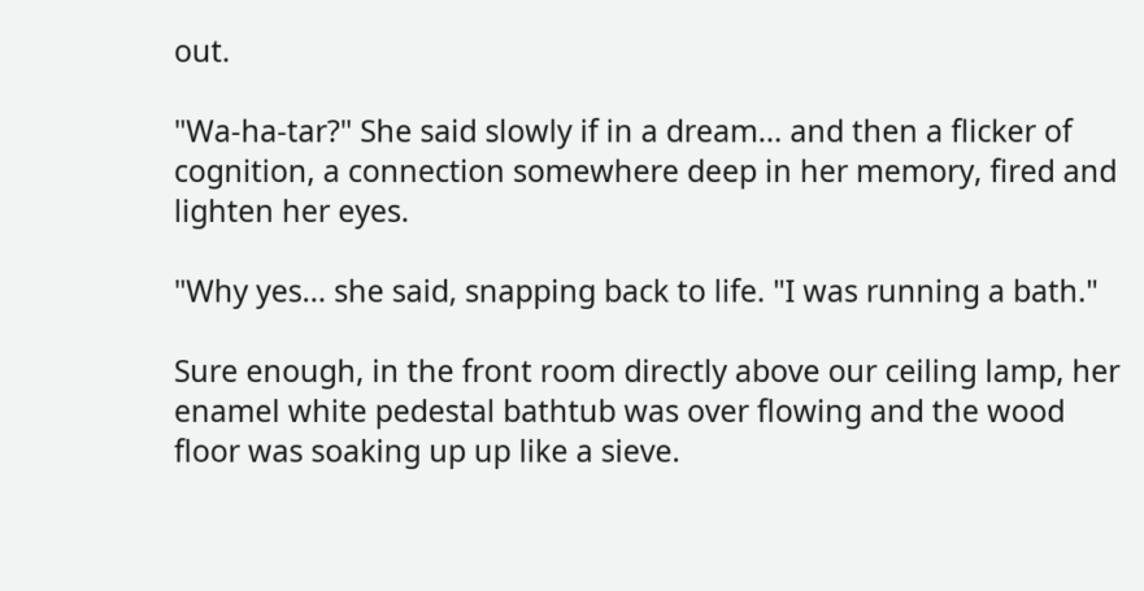out.

"Wa-ha-tar?" She said slowly if in a dream... and then a flicker of cognition, a connection somewhere deep in her memory, fired and lighten her eyes.

"Why yes... she said, snapping back to life. "I was running a bath."

Sure enough, in the front room directly above our ceiling lamp, her enamel white pedestal bathtub was over flowing and the wood floor was soaking up up like a sieve.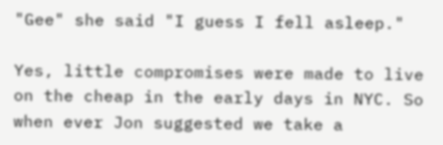"Gee" she said "I guess I fell asleep."

Yes, little compromises were made to live on the cheap in the early days in NYC. So when ever Jon suggested we take a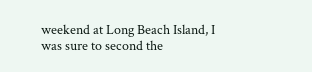weekend at Long Beach Island, I was sure to second the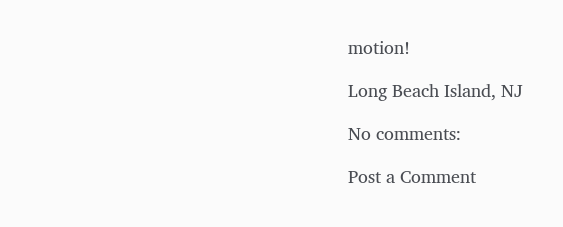motion!

Long Beach Island, NJ

No comments:

Post a Comment